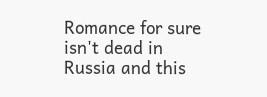Romance for sure isn't dead in Russia and this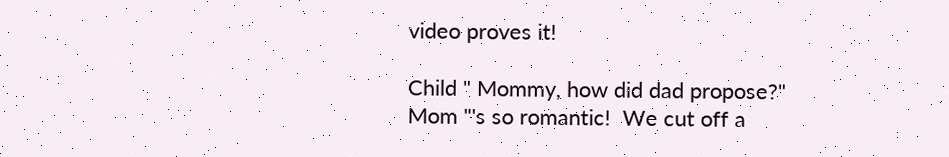video proves it!

Child " Mommy, how did dad propose?"
Mom "'s so romantic!  We cut off a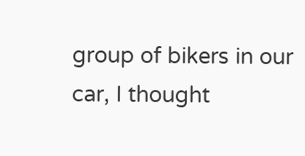group of bikers in our car, I thought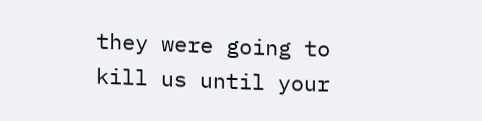they were going to kill us until your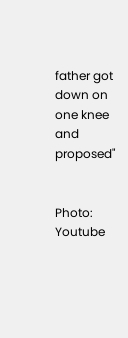father got down on one knee and proposed"


Photo: Youtube